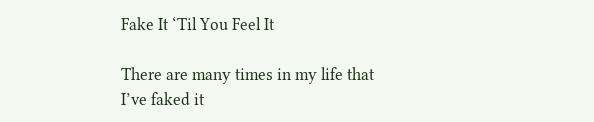Fake It ‘Til You Feel It

There are many times in my life that I’ve faked it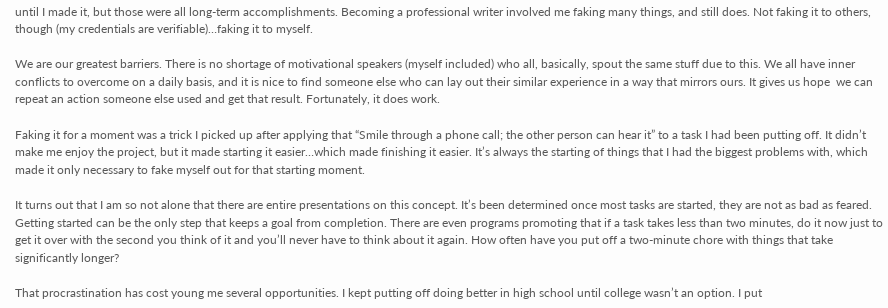until I made it, but those were all long-term accomplishments. Becoming a professional writer involved me faking many things, and still does. Not faking it to others, though (my credentials are verifiable)…faking it to myself.

We are our greatest barriers. There is no shortage of motivational speakers (myself included) who all, basically, spout the same stuff due to this. We all have inner conflicts to overcome on a daily basis, and it is nice to find someone else who can lay out their similar experience in a way that mirrors ours. It gives us hope  we can repeat an action someone else used and get that result. Fortunately, it does work.

Faking it for a moment was a trick I picked up after applying that “Smile through a phone call; the other person can hear it” to a task I had been putting off. It didn’t make me enjoy the project, but it made starting it easier…which made finishing it easier. It’s always the starting of things that I had the biggest problems with, which made it only necessary to fake myself out for that starting moment.

It turns out that I am so not alone that there are entire presentations on this concept. It’s been determined once most tasks are started, they are not as bad as feared. Getting started can be the only step that keeps a goal from completion. There are even programs promoting that if a task takes less than two minutes, do it now just to get it over with the second you think of it and you’ll never have to think about it again. How often have you put off a two-minute chore with things that take significantly longer?

That procrastination has cost young me several opportunities. I kept putting off doing better in high school until college wasn’t an option. I put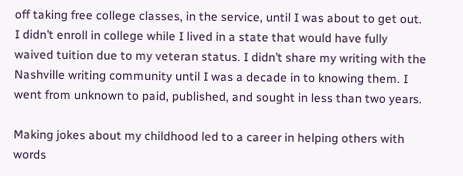off taking free college classes, in the service, until I was about to get out. I didn’t enroll in college while I lived in a state that would have fully waived tuition due to my veteran status. I didn’t share my writing with the Nashville writing community until I was a decade in to knowing them. I went from unknown to paid, published, and sought in less than two years.

Making jokes about my childhood led to a career in helping others with words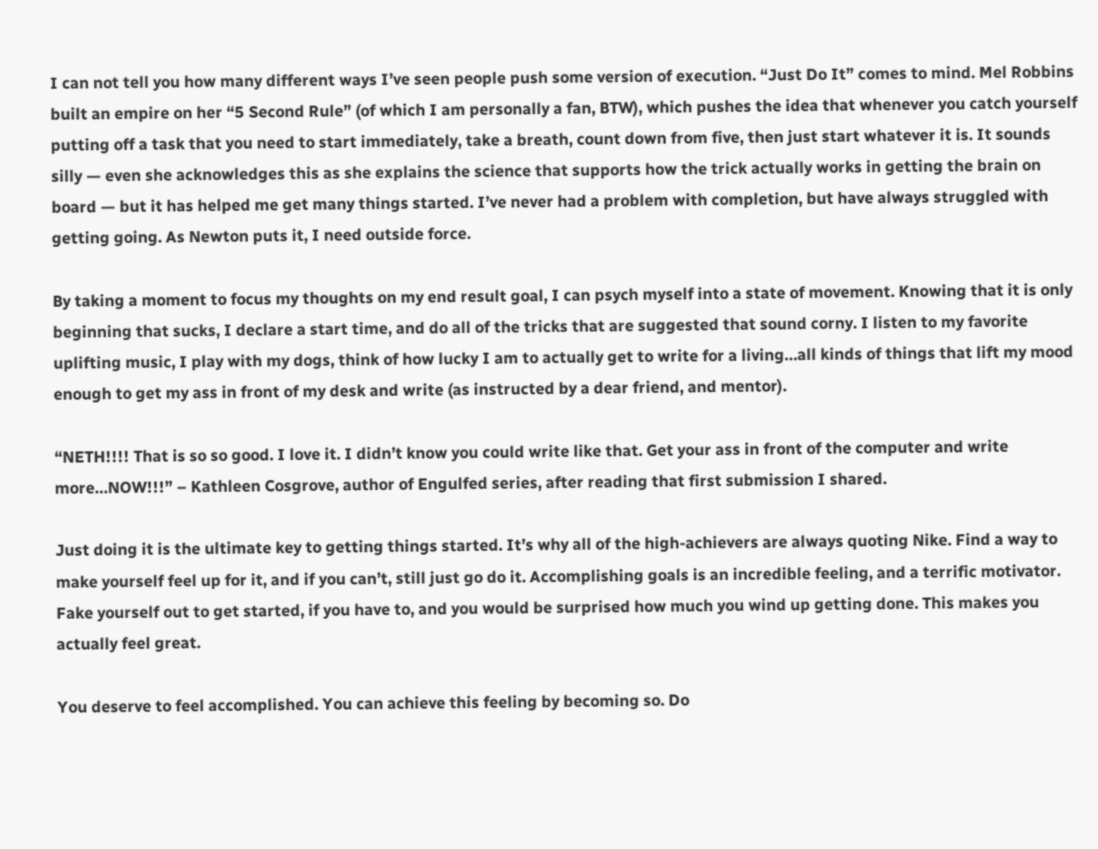I can not tell you how many different ways I’ve seen people push some version of execution. “Just Do It” comes to mind. Mel Robbins built an empire on her “5 Second Rule” (of which I am personally a fan, BTW), which pushes the idea that whenever you catch yourself putting off a task that you need to start immediately, take a breath, count down from five, then just start whatever it is. It sounds silly — even she acknowledges this as she explains the science that supports how the trick actually works in getting the brain on board — but it has helped me get many things started. I’ve never had a problem with completion, but have always struggled with getting going. As Newton puts it, I need outside force.

By taking a moment to focus my thoughts on my end result goal, I can psych myself into a state of movement. Knowing that it is only beginning that sucks, I declare a start time, and do all of the tricks that are suggested that sound corny. I listen to my favorite uplifting music, I play with my dogs, think of how lucky I am to actually get to write for a living…all kinds of things that lift my mood enough to get my ass in front of my desk and write (as instructed by a dear friend, and mentor).

“NETH!!!! That is so so good. I love it. I didn’t know you could write like that. Get your ass in front of the computer and write more…NOW!!!” – Kathleen Cosgrove, author of Engulfed series, after reading that first submission I shared.

Just doing it is the ultimate key to getting things started. It’s why all of the high-achievers are always quoting Nike. Find a way to make yourself feel up for it, and if you can’t, still just go do it. Accomplishing goals is an incredible feeling, and a terrific motivator. Fake yourself out to get started, if you have to, and you would be surprised how much you wind up getting done. This makes you actually feel great.

You deserve to feel accomplished. You can achieve this feeling by becoming so. Do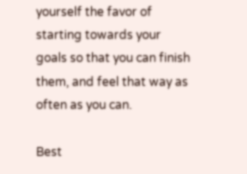yourself the favor of starting towards your goals so that you can finish them, and feel that way as often as you can.

Best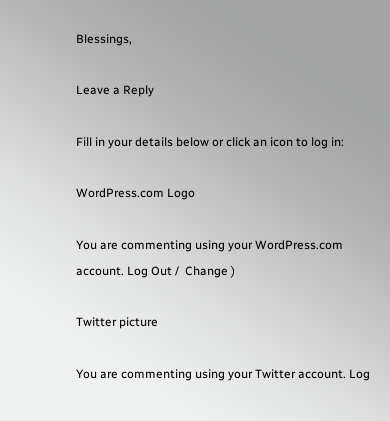Blessings,

Leave a Reply

Fill in your details below or click an icon to log in:

WordPress.com Logo

You are commenting using your WordPress.com account. Log Out /  Change )

Twitter picture

You are commenting using your Twitter account. Log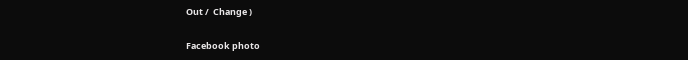Out /  Change )

Facebook photo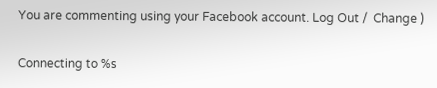You are commenting using your Facebook account. Log Out /  Change )

Connecting to %s